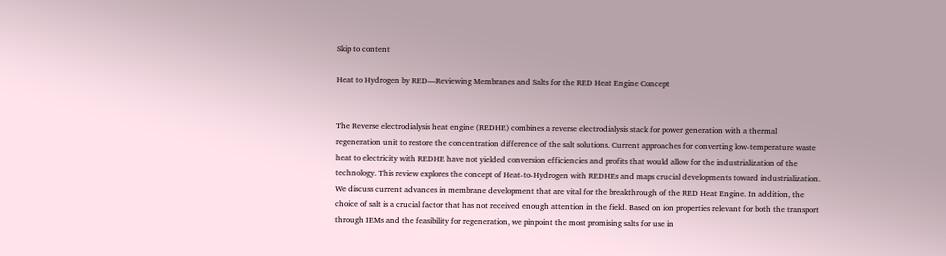Skip to content

Heat to Hydrogen by RED—Reviewing Membranes and Salts for the RED Heat Engine Concept


The Reverse electrodialysis heat engine (REDHE) combines a reverse electrodialysis stack for power generation with a thermal regeneration unit to restore the concentration difference of the salt solutions. Current approaches for converting low-temperature waste heat to electricity with REDHE have not yielded conversion efficiencies and profits that would allow for the industrialization of the technology. This review explores the concept of Heat-to-Hydrogen with REDHEs and maps crucial developments toward industrialization. We discuss current advances in membrane development that are vital for the breakthrough of the RED Heat Engine. In addition, the choice of salt is a crucial factor that has not received enough attention in the field. Based on ion properties relevant for both the transport through IEMs and the feasibility for regeneration, we pinpoint the most promising salts for use in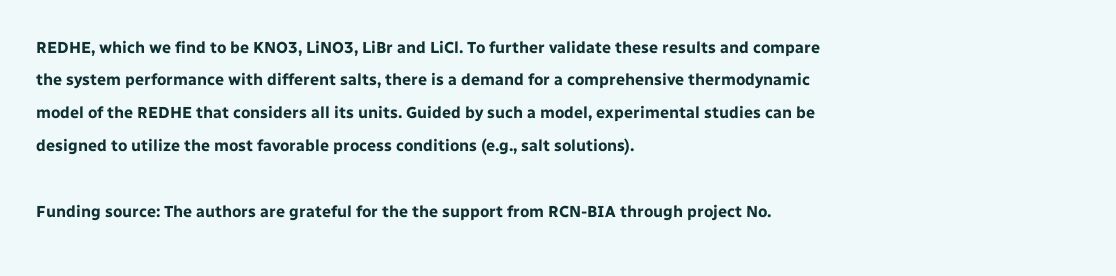REDHE, which we find to be KNO3, LiNO3, LiBr and LiCl. To further validate these results and compare the system performance with different salts, there is a demand for a comprehensive thermodynamic model of the REDHE that considers all its units. Guided by such a model, experimental studies can be designed to utilize the most favorable process conditions (e.g., salt solutions).

Funding source: The authors are grateful for the the support from RCN-BIA through project No.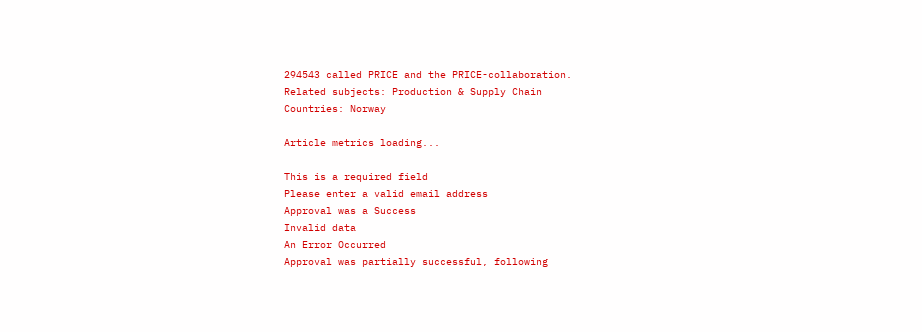294543 called PRICE and the PRICE-collaboration.
Related subjects: Production & Supply Chain
Countries: Norway

Article metrics loading...

This is a required field
Please enter a valid email address
Approval was a Success
Invalid data
An Error Occurred
Approval was partially successful, following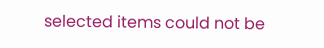selected items could not be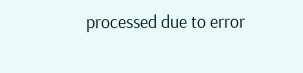processed due to error